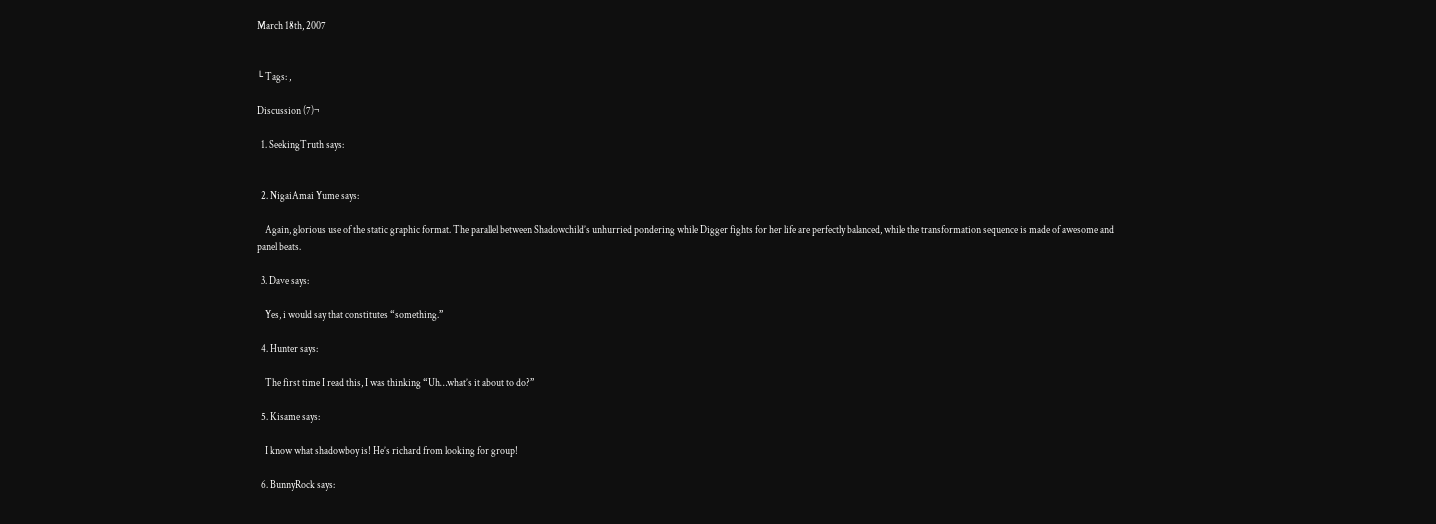March 18th, 2007


└ Tags: ,

Discussion (7)¬

  1. SeekingTruth says:


  2. NigaiAmai Yume says:

    Again, glorious use of the static graphic format. The parallel between Shadowchild’s unhurried pondering while Digger fights for her life are perfectly balanced, while the transformation sequence is made of awesome and panel beats.

  3. Dave says:

    Yes, i would say that constitutes “something.”

  4. Hunter says:

    The first time I read this, I was thinking “Uh…what’s it about to do?”

  5. Kisame says:

    I know what shadowboy is! He’s richard from looking for group!

  6. BunnyRock says: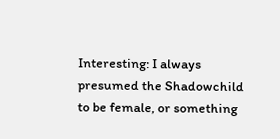Interesting: I always presumed the Shadowchild to be female, or something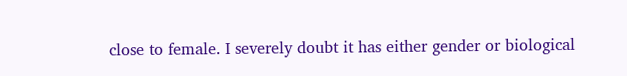close to female. I severely doubt it has either gender or biological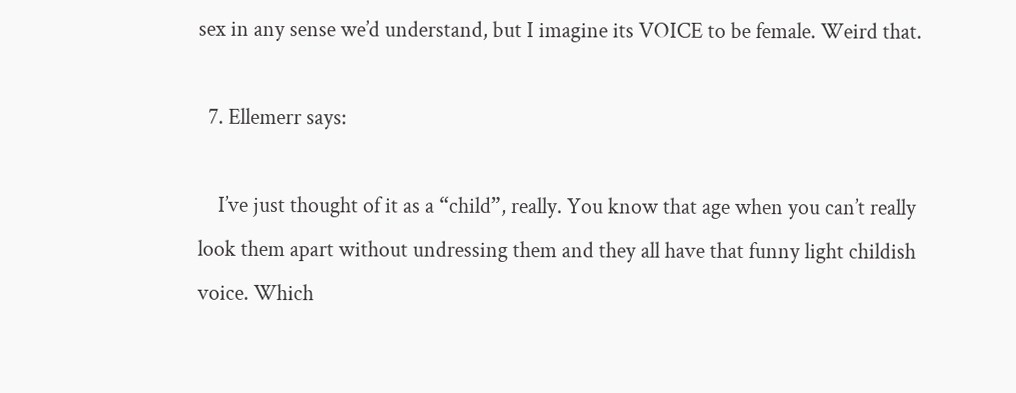sex in any sense we’d understand, but I imagine its VOICE to be female. Weird that.

  7. Ellemerr says:

    I’ve just thought of it as a “child”, really. You know that age when you can’t really look them apart without undressing them and they all have that funny light childish voice. Which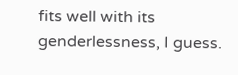fits well with its genderlessness, I guess.